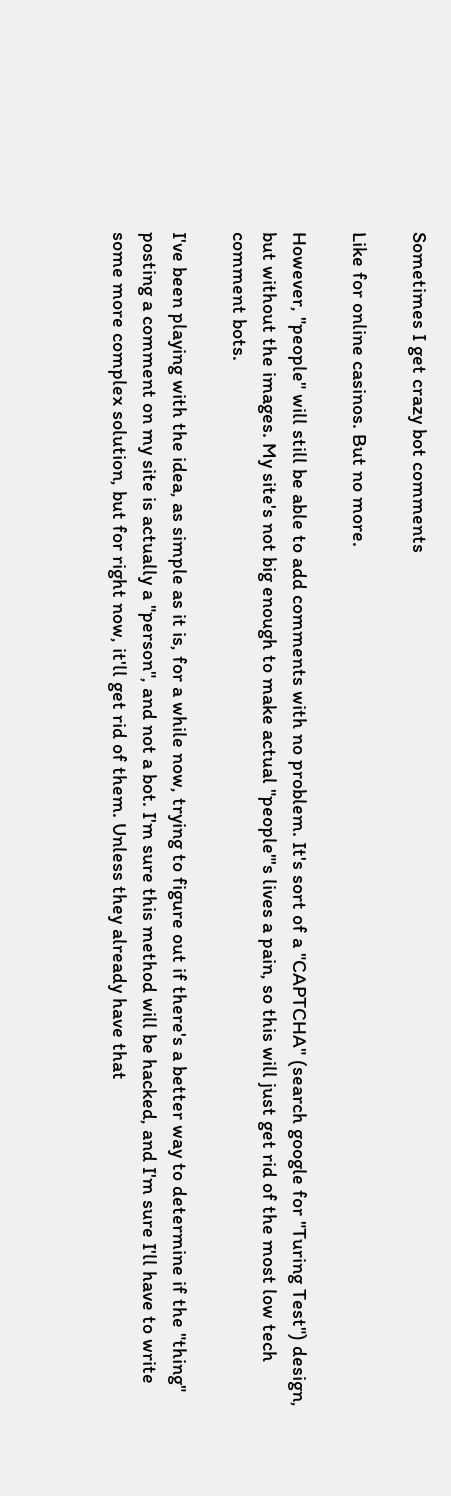Sometimes I get crazy bot comments

Like for online casinos. But no more.

However, "people" will still be able to add comments with no problem. It's sort of a "CAPTCHA" (search google for "Turing Test") design, but without the images. My site's not big enough to make actual "people"'s lives a pain, so this will just get rid of the most low tech comment bots.

I've been playing with the idea, as simple as it is, for a while now, trying to figure out if there's a better way to determine if the "thing" posting a comment on my site is actually a "person", and not a bot. I'm sure this method will be hacked, and I'm sure I'll have to write some more complex solution, but for right now, it'll get rid of them. Unless they already have that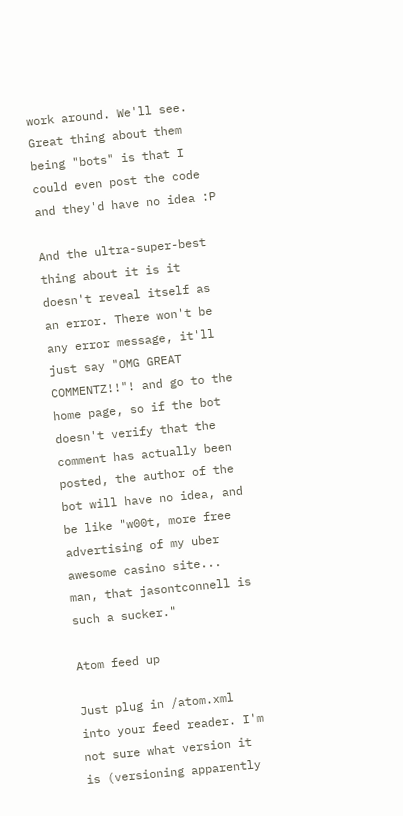work around. We'll see. Great thing about them being "bots" is that I could even post the code and they'd have no idea :P

And the ultra-super-best thing about it is it doesn't reveal itself as an error. There won't be any error message, it'll just say "OMG GREAT COMMENTZ!!"! and go to the home page, so if the bot doesn't verify that the comment has actually been posted, the author of the bot will have no idea, and be like "w00t, more free advertising of my uber awesome casino site... man, that jasontconnell is such a sucker."

Atom feed up

Just plug in /atom.xml into your feed reader. I'm not sure what version it is (versioning apparently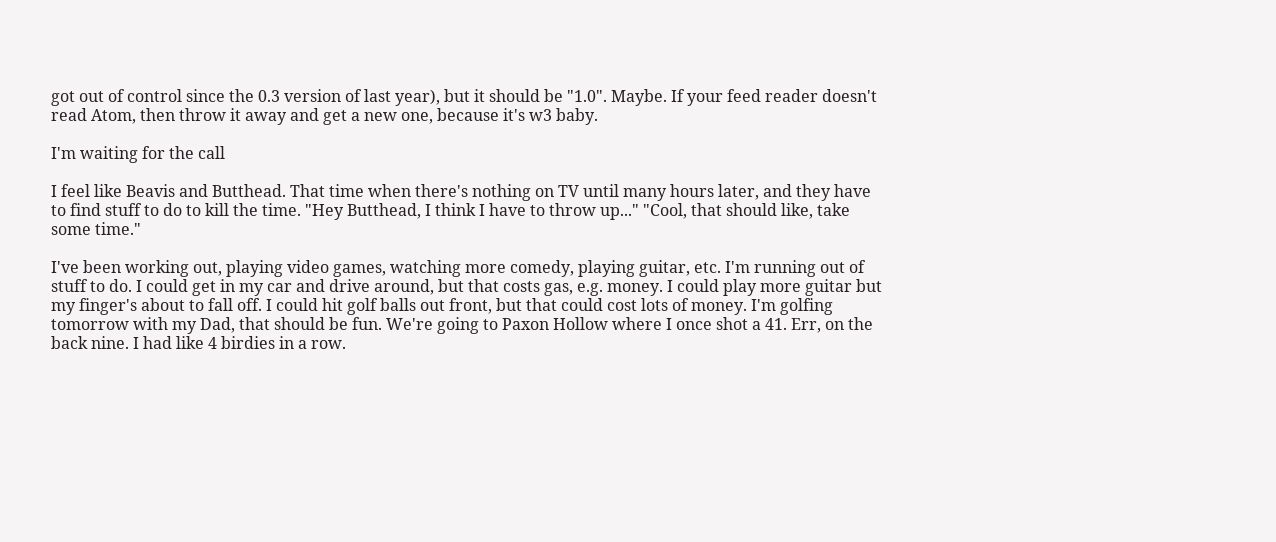got out of control since the 0.3 version of last year), but it should be "1.0". Maybe. If your feed reader doesn't read Atom, then throw it away and get a new one, because it's w3 baby.

I'm waiting for the call

I feel like Beavis and Butthead. That time when there's nothing on TV until many hours later, and they have to find stuff to do to kill the time. "Hey Butthead, I think I have to throw up..." "Cool, that should like, take some time."

I've been working out, playing video games, watching more comedy, playing guitar, etc. I'm running out of stuff to do. I could get in my car and drive around, but that costs gas, e.g. money. I could play more guitar but my finger's about to fall off. I could hit golf balls out front, but that could cost lots of money. I'm golfing tomorrow with my Dad, that should be fun. We're going to Paxon Hollow where I once shot a 41. Err, on the back nine. I had like 4 birdies in a row.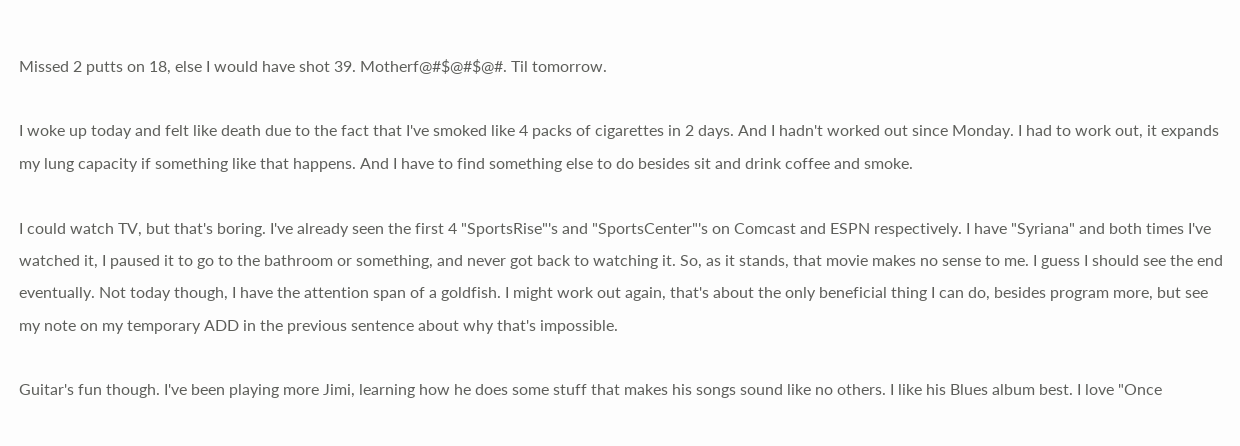Missed 2 putts on 18, else I would have shot 39. Motherf@#$@#$@#. Til tomorrow.

I woke up today and felt like death due to the fact that I've smoked like 4 packs of cigarettes in 2 days. And I hadn't worked out since Monday. I had to work out, it expands my lung capacity if something like that happens. And I have to find something else to do besides sit and drink coffee and smoke.

I could watch TV, but that's boring. I've already seen the first 4 "SportsRise"'s and "SportsCenter"'s on Comcast and ESPN respectively. I have "Syriana" and both times I've watched it, I paused it to go to the bathroom or something, and never got back to watching it. So, as it stands, that movie makes no sense to me. I guess I should see the end eventually. Not today though, I have the attention span of a goldfish. I might work out again, that's about the only beneficial thing I can do, besides program more, but see my note on my temporary ADD in the previous sentence about why that's impossible.

Guitar's fun though. I've been playing more Jimi, learning how he does some stuff that makes his songs sound like no others. I like his Blues album best. I love "Once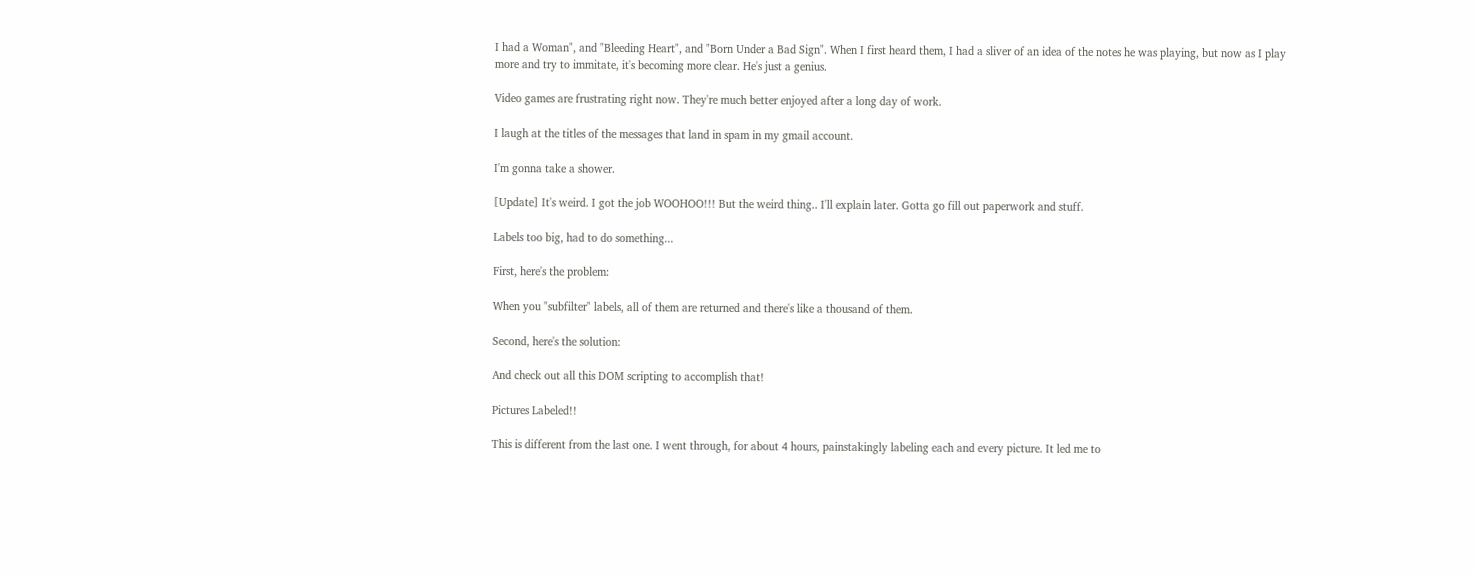I had a Woman", and "Bleeding Heart", and "Born Under a Bad Sign". When I first heard them, I had a sliver of an idea of the notes he was playing, but now as I play more and try to immitate, it's becoming more clear. He's just a genius.

Video games are frustrating right now. They're much better enjoyed after a long day of work.

I laugh at the titles of the messages that land in spam in my gmail account.

I'm gonna take a shower.

[Update] It's weird. I got the job WOOHOO!!! But the weird thing.. I'll explain later. Gotta go fill out paperwork and stuff.

Labels too big, had to do something...

First, here's the problem:

When you "subfilter" labels, all of them are returned and there's like a thousand of them.

Second, here's the solution:

And check out all this DOM scripting to accomplish that!

Pictures Labeled!!

This is different from the last one. I went through, for about 4 hours, painstakingly labeling each and every picture. It led me to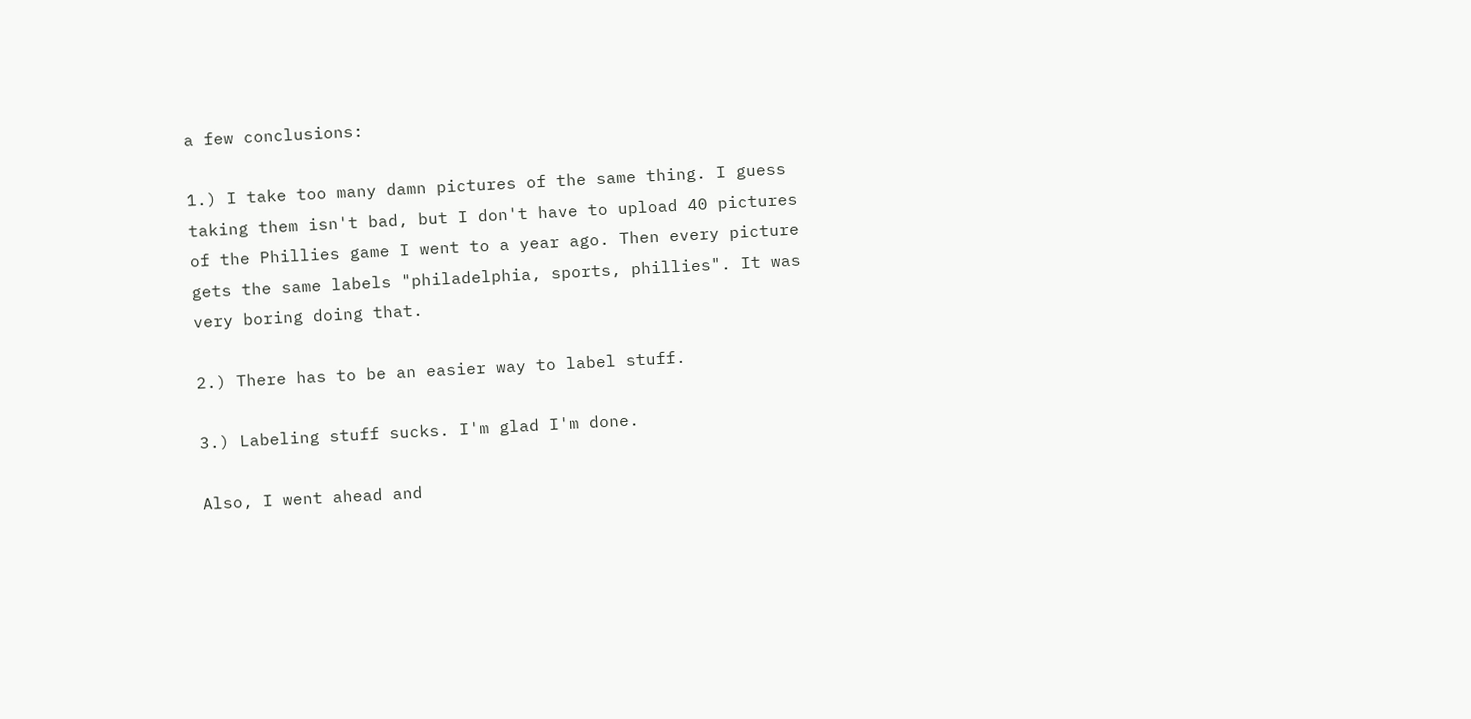a few conclusions:

1.) I take too many damn pictures of the same thing. I guess taking them isn't bad, but I don't have to upload 40 pictures of the Phillies game I went to a year ago. Then every picture gets the same labels "philadelphia, sports, phillies". It was very boring doing that.

2.) There has to be an easier way to label stuff.

3.) Labeling stuff sucks. I'm glad I'm done.

Also, I went ahead and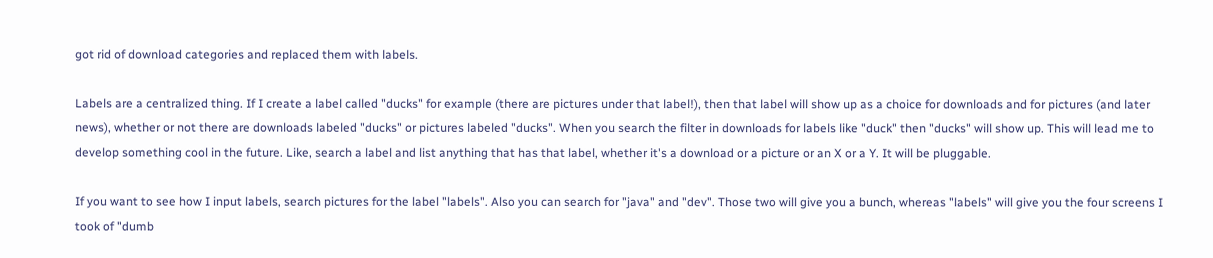got rid of download categories and replaced them with labels.

Labels are a centralized thing. If I create a label called "ducks" for example (there are pictures under that label!), then that label will show up as a choice for downloads and for pictures (and later news), whether or not there are downloads labeled "ducks" or pictures labeled "ducks". When you search the filter in downloads for labels like "duck" then "ducks" will show up. This will lead me to develop something cool in the future. Like, search a label and list anything that has that label, whether it's a download or a picture or an X or a Y. It will be pluggable.

If you want to see how I input labels, search pictures for the label "labels". Also you can search for "java" and "dev". Those two will give you a bunch, whereas "labels" will give you the four screens I took of "dumb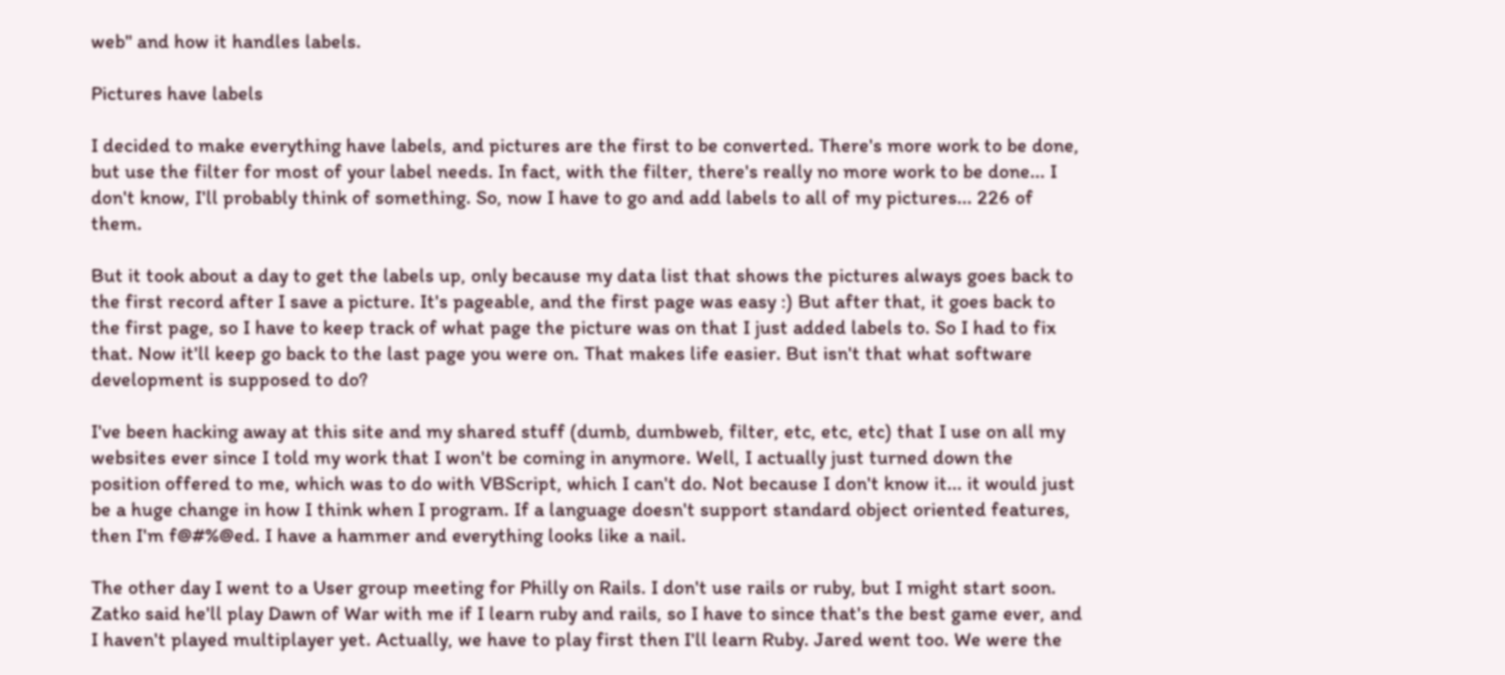web" and how it handles labels.

Pictures have labels

I decided to make everything have labels, and pictures are the first to be converted. There's more work to be done, but use the filter for most of your label needs. In fact, with the filter, there's really no more work to be done... I don't know, I'll probably think of something. So, now I have to go and add labels to all of my pictures... 226 of them.

But it took about a day to get the labels up, only because my data list that shows the pictures always goes back to the first record after I save a picture. It's pageable, and the first page was easy :) But after that, it goes back to the first page, so I have to keep track of what page the picture was on that I just added labels to. So I had to fix that. Now it'll keep go back to the last page you were on. That makes life easier. But isn't that what software development is supposed to do?

I've been hacking away at this site and my shared stuff (dumb, dumbweb, filter, etc, etc, etc) that I use on all my websites ever since I told my work that I won't be coming in anymore. Well, I actually just turned down the position offered to me, which was to do with VBScript, which I can't do. Not because I don't know it... it would just be a huge change in how I think when I program. If a language doesn't support standard object oriented features, then I'm f@#%@ed. I have a hammer and everything looks like a nail.

The other day I went to a User group meeting for Philly on Rails. I don't use rails or ruby, but I might start soon. Zatko said he'll play Dawn of War with me if I learn ruby and rails, so I have to since that's the best game ever, and I haven't played multiplayer yet. Actually, we have to play first then I'll learn Ruby. Jared went too. We were the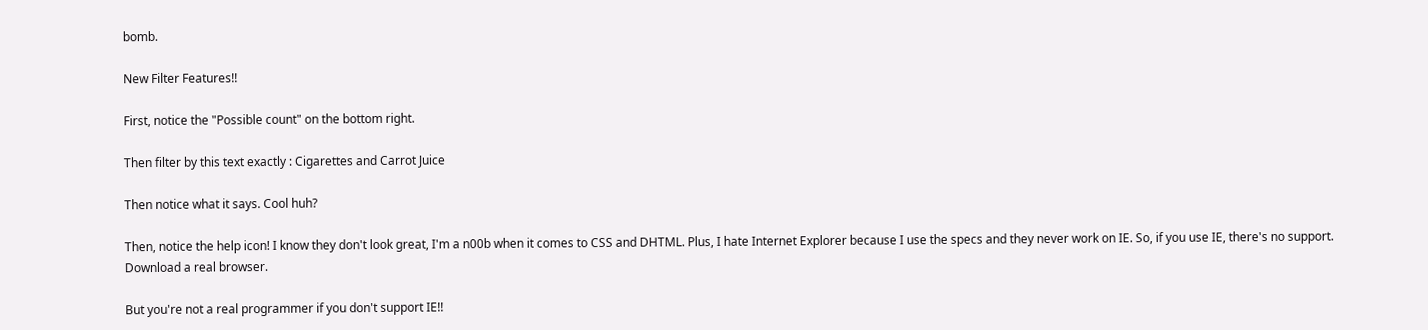bomb.

New Filter Features!!

First, notice the "Possible count" on the bottom right.

Then filter by this text exactly : Cigarettes and Carrot Juice

Then notice what it says. Cool huh?

Then, notice the help icon! I know they don't look great, I'm a n00b when it comes to CSS and DHTML. Plus, I hate Internet Explorer because I use the specs and they never work on IE. So, if you use IE, there's no support. Download a real browser.

But you're not a real programmer if you don't support IE!!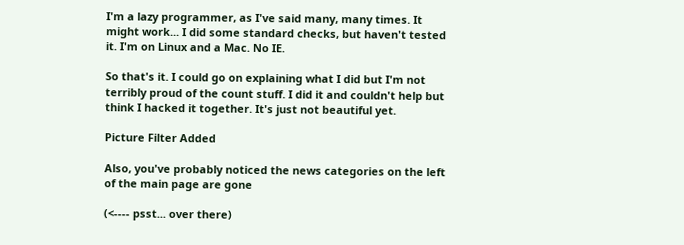I'm a lazy programmer, as I've said many, many times. It might work... I did some standard checks, but haven't tested it. I'm on Linux and a Mac. No IE.

So that's it. I could go on explaining what I did but I'm not terribly proud of the count stuff. I did it and couldn't help but think I hacked it together. It's just not beautiful yet.

Picture Filter Added

Also, you've probably noticed the news categories on the left of the main page are gone

(<---- psst... over there)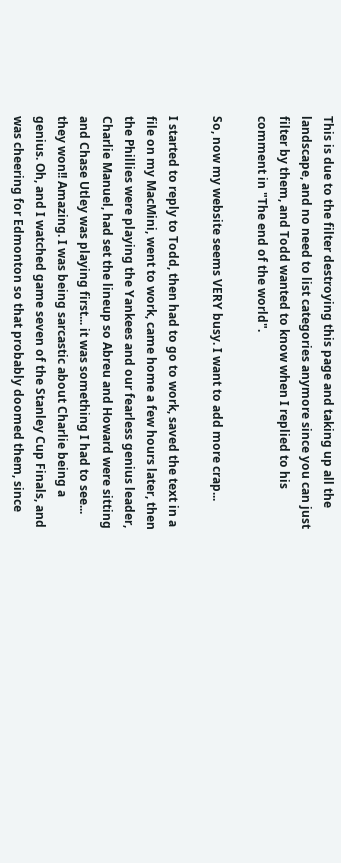This is due to the filter destroying this page and taking up all the landscape, and no need to list categories anymore since you can just filter by them, and Todd wanted to know when I replied to his comment in "The end of the world".

So, now my website seems VERY busy. I want to add more crap...

I started to reply to Todd, then had to go to work, saved the text in a file on my MacMini, went to work, came home a few hours later, then the Phillies were playing the Yankees and our fearless genius leader, Charlie Manuel, had set the lineup so Abreu and Howard were sitting and Chase Utley was playing first... it was something I had to see... they won!! Amazing. I was being sarcastic about Charlie being a genius. Oh, and I watched game seven of the Stanley Cup Finals, and was cheering for Edmonton so that probably doomed them, since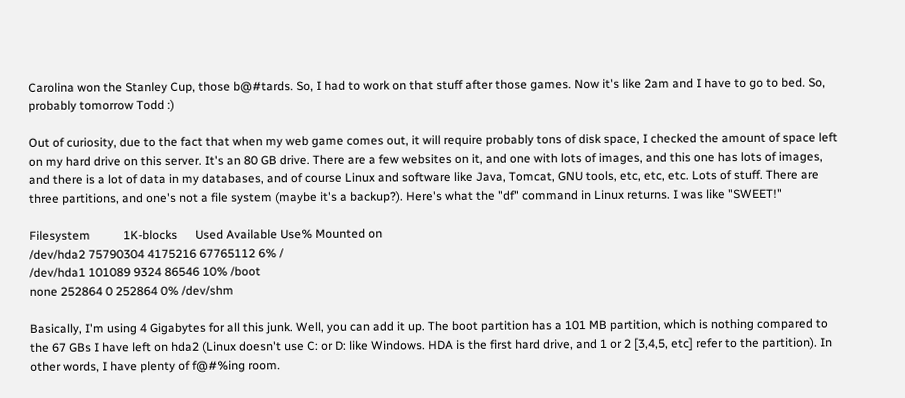Carolina won the Stanley Cup, those b@#tards. So, I had to work on that stuff after those games. Now it's like 2am and I have to go to bed. So, probably tomorrow Todd :)

Out of curiosity, due to the fact that when my web game comes out, it will require probably tons of disk space, I checked the amount of space left on my hard drive on this server. It's an 80 GB drive. There are a few websites on it, and one with lots of images, and this one has lots of images, and there is a lot of data in my databases, and of course Linux and software like Java, Tomcat, GNU tools, etc, etc, etc. Lots of stuff. There are three partitions, and one's not a file system (maybe it's a backup?). Here's what the "df" command in Linux returns. I was like "SWEET!"

Filesystem           1K-blocks      Used Available Use% Mounted on
/dev/hda2 75790304 4175216 67765112 6% /
/dev/hda1 101089 9324 86546 10% /boot
none 252864 0 252864 0% /dev/shm

Basically, I'm using 4 Gigabytes for all this junk. Well, you can add it up. The boot partition has a 101 MB partition, which is nothing compared to the 67 GBs I have left on hda2 (Linux doesn't use C: or D: like Windows. HDA is the first hard drive, and 1 or 2 [3,4,5, etc] refer to the partition). In other words, I have plenty of f@#%ing room.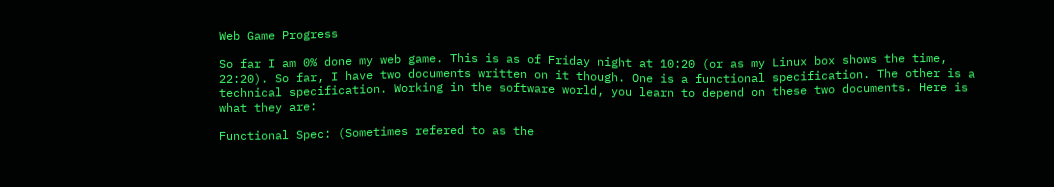Web Game Progress

So far I am 0% done my web game. This is as of Friday night at 10:20 (or as my Linux box shows the time, 22:20). So far, I have two documents written on it though. One is a functional specification. The other is a technical specification. Working in the software world, you learn to depend on these two documents. Here is what they are:

Functional Spec: (Sometimes refered to as the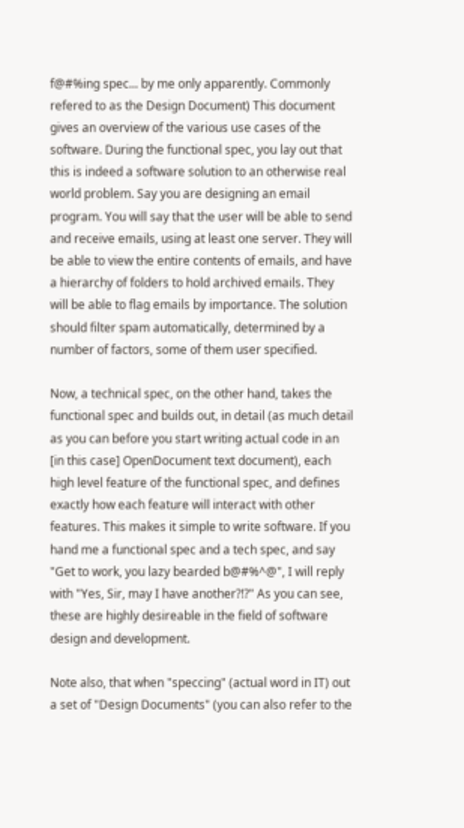f@#%ing spec... by me only apparently. Commonly refered to as the Design Document) This document gives an overview of the various use cases of the software. During the functional spec, you lay out that this is indeed a software solution to an otherwise real world problem. Say you are designing an email program. You will say that the user will be able to send and receive emails, using at least one server. They will be able to view the entire contents of emails, and have a hierarchy of folders to hold archived emails. They will be able to flag emails by importance. The solution should filter spam automatically, determined by a number of factors, some of them user specified.

Now, a technical spec, on the other hand, takes the functional spec and builds out, in detail (as much detail as you can before you start writing actual code in an [in this case] OpenDocument text document), each high level feature of the functional spec, and defines exactly how each feature will interact with other features. This makes it simple to write software. If you hand me a functional spec and a tech spec, and say "Get to work, you lazy bearded b@#%^@", I will reply with "Yes, Sir, may I have another?!?" As you can see, these are highly desireable in the field of software design and development.

Note also, that when "speccing" (actual word in IT) out a set of "Design Documents" (you can also refer to the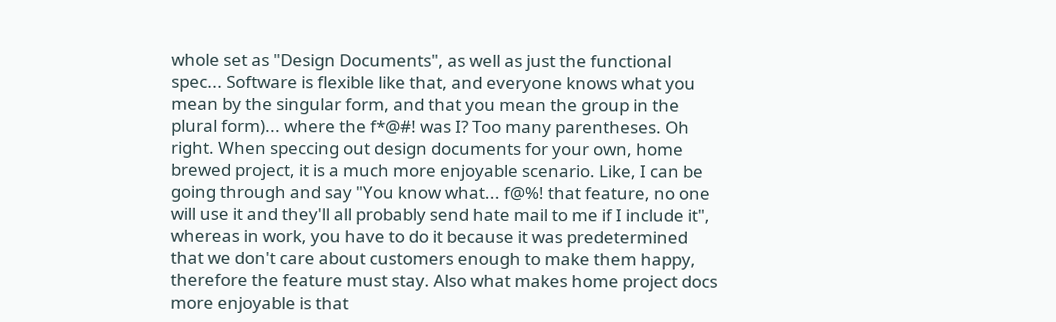whole set as "Design Documents", as well as just the functional spec... Software is flexible like that, and everyone knows what you mean by the singular form, and that you mean the group in the plural form)... where the f*@#! was I? Too many parentheses. Oh right. When speccing out design documents for your own, home brewed project, it is a much more enjoyable scenario. Like, I can be going through and say "You know what... f@%! that feature, no one will use it and they'll all probably send hate mail to me if I include it", whereas in work, you have to do it because it was predetermined that we don't care about customers enough to make them happy, therefore the feature must stay. Also what makes home project docs more enjoyable is that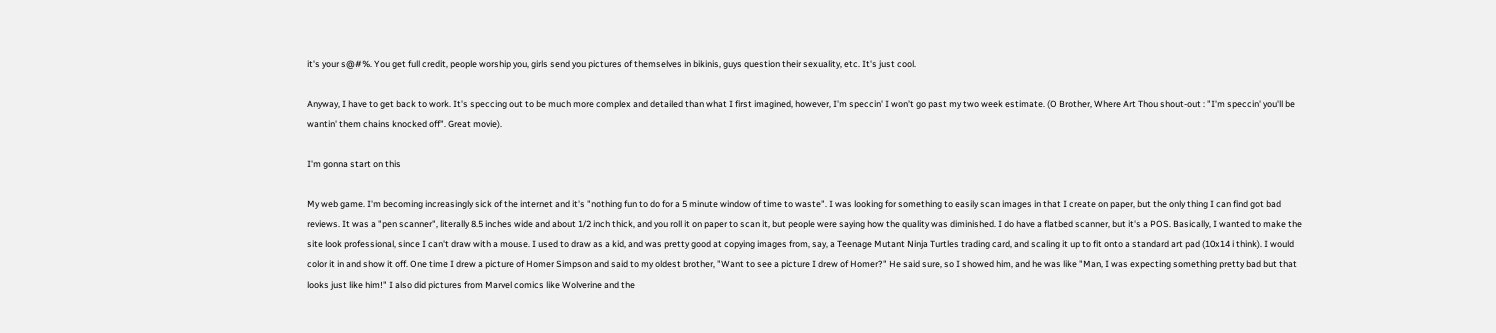it's your s@#%. You get full credit, people worship you, girls send you pictures of themselves in bikinis, guys question their sexuality, etc. It's just cool.

Anyway, I have to get back to work. It's speccing out to be much more complex and detailed than what I first imagined, however, I'm speccin' I won't go past my two week estimate. (O Brother, Where Art Thou shout-out : "I'm speccin' you'll be wantin' them chains knocked off". Great movie).

I'm gonna start on this

My web game. I'm becoming increasingly sick of the internet and it's "nothing fun to do for a 5 minute window of time to waste". I was looking for something to easily scan images in that I create on paper, but the only thing I can find got bad reviews. It was a "pen scanner", literally 8.5 inches wide and about 1/2 inch thick, and you roll it on paper to scan it, but people were saying how the quality was diminished. I do have a flatbed scanner, but it's a POS. Basically, I wanted to make the site look professional, since I can't draw with a mouse. I used to draw as a kid, and was pretty good at copying images from, say, a Teenage Mutant Ninja Turtles trading card, and scaling it up to fit onto a standard art pad (10x14 i think). I would color it in and show it off. One time I drew a picture of Homer Simpson and said to my oldest brother, "Want to see a picture I drew of Homer?" He said sure, so I showed him, and he was like "Man, I was expecting something pretty bad but that looks just like him!" I also did pictures from Marvel comics like Wolverine and the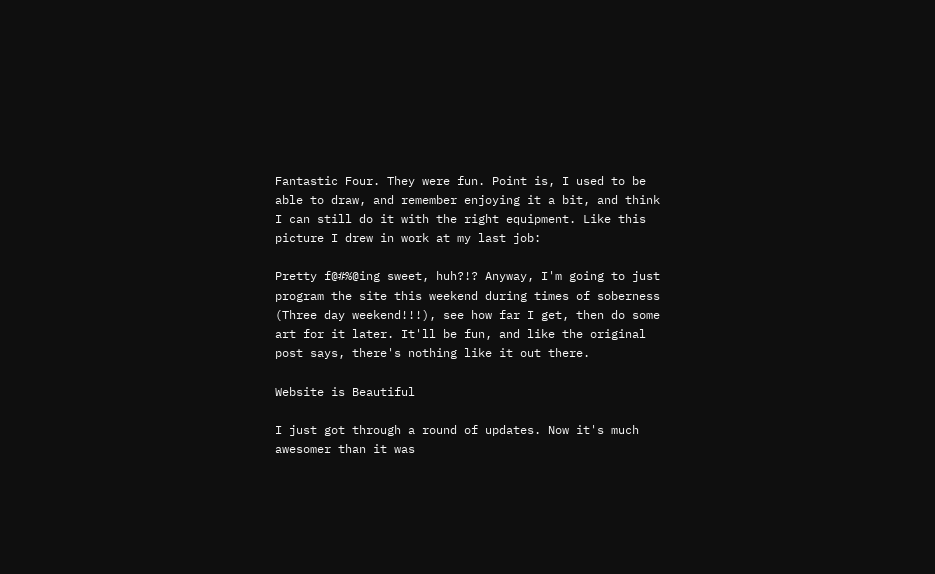Fantastic Four. They were fun. Point is, I used to be able to draw, and remember enjoying it a bit, and think I can still do it with the right equipment. Like this picture I drew in work at my last job:

Pretty f@#%@ing sweet, huh?!? Anyway, I'm going to just program the site this weekend during times of soberness (Three day weekend!!!), see how far I get, then do some art for it later. It'll be fun, and like the original post says, there's nothing like it out there.

Website is Beautiful

I just got through a round of updates. Now it's much awesomer than it was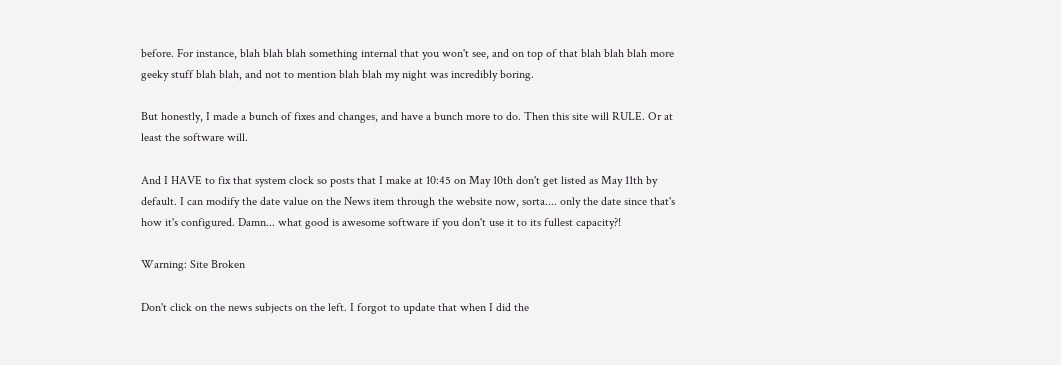before. For instance, blah blah blah something internal that you won't see, and on top of that blah blah blah more geeky stuff blah blah, and not to mention blah blah my night was incredibly boring.

But honestly, I made a bunch of fixes and changes, and have a bunch more to do. Then this site will RULE. Or at least the software will.

And I HAVE to fix that system clock so posts that I make at 10:45 on May 10th don't get listed as May 11th by default. I can modify the date value on the News item through the website now, sorta.... only the date since that's how it's configured. Damn... what good is awesome software if you don't use it to its fullest capacity?!

Warning: Site Broken

Don't click on the news subjects on the left. I forgot to update that when I did the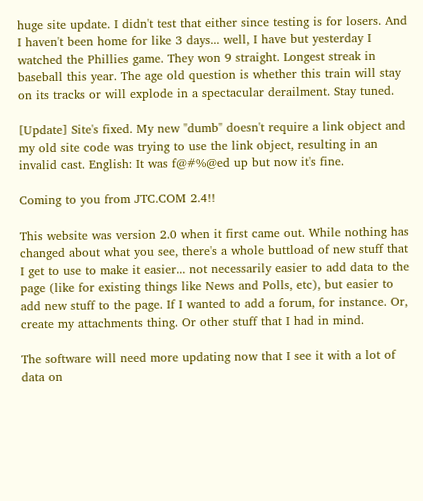huge site update. I didn't test that either since testing is for losers. And I haven't been home for like 3 days... well, I have but yesterday I watched the Phillies game. They won 9 straight. Longest streak in baseball this year. The age old question is whether this train will stay on its tracks or will explode in a spectacular derailment. Stay tuned.

[Update] Site's fixed. My new "dumb" doesn't require a link object and my old site code was trying to use the link object, resulting in an invalid cast. English: It was f@#%@ed up but now it's fine.

Coming to you from JTC.COM 2.4!!

This website was version 2.0 when it first came out. While nothing has changed about what you see, there's a whole buttload of new stuff that I get to use to make it easier... not necessarily easier to add data to the page (like for existing things like News and Polls, etc), but easier to add new stuff to the page. If I wanted to add a forum, for instance. Or, create my attachments thing. Or other stuff that I had in mind.

The software will need more updating now that I see it with a lot of data on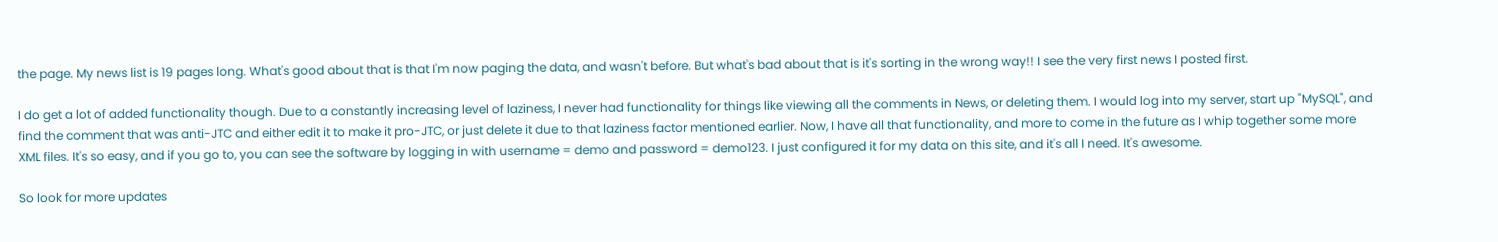the page. My news list is 19 pages long. What's good about that is that I'm now paging the data, and wasn't before. But what's bad about that is it's sorting in the wrong way!! I see the very first news I posted first.

I do get a lot of added functionality though. Due to a constantly increasing level of laziness, I never had functionality for things like viewing all the comments in News, or deleting them. I would log into my server, start up "MySQL", and find the comment that was anti-JTC and either edit it to make it pro-JTC, or just delete it due to that laziness factor mentioned earlier. Now, I have all that functionality, and more to come in the future as I whip together some more XML files. It's so easy, and if you go to, you can see the software by logging in with username = demo and password = demo123. I just configured it for my data on this site, and it's all I need. It's awesome.

So look for more updates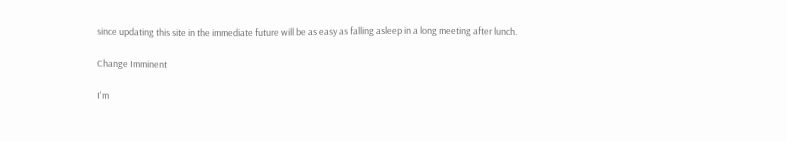since updating this site in the immediate future will be as easy as falling asleep in a long meeting after lunch.

Change Imminent

I'm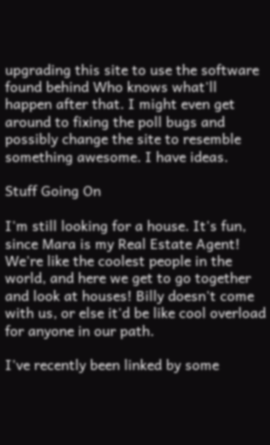upgrading this site to use the software found behind Who knows what'll happen after that. I might even get around to fixing the poll bugs and possibly change the site to resemble something awesome. I have ideas.

Stuff Going On

I'm still looking for a house. It's fun, since Mara is my Real Estate Agent! We're like the coolest people in the world, and here we get to go together and look at houses! Billy doesn't come with us, or else it'd be like cool overload for anyone in our path.

I've recently been linked by some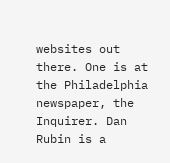websites out there. One is at the Philadelphia newspaper, the Inquirer. Dan Rubin is a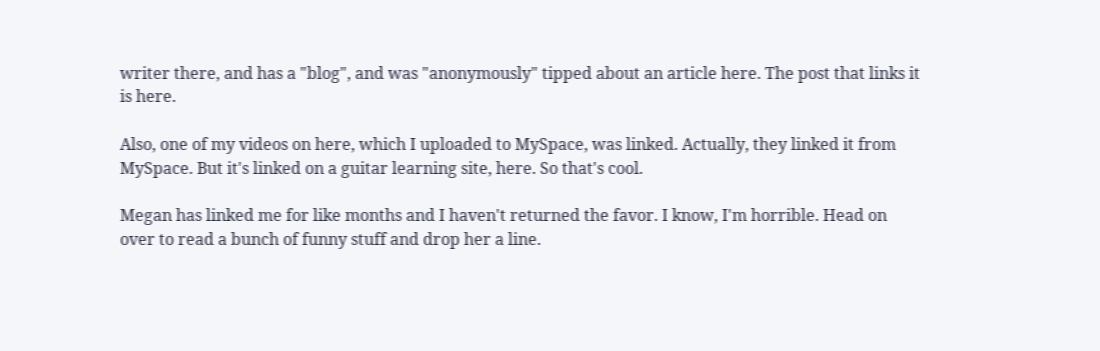writer there, and has a "blog", and was "anonymously" tipped about an article here. The post that links it is here.

Also, one of my videos on here, which I uploaded to MySpace, was linked. Actually, they linked it from MySpace. But it's linked on a guitar learning site, here. So that's cool.

Megan has linked me for like months and I haven't returned the favor. I know, I'm horrible. Head on over to read a bunch of funny stuff and drop her a line.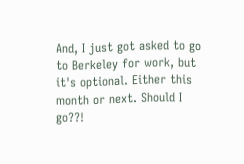And, I just got asked to go to Berkeley for work, but it's optional. Either this month or next. Should I go??!